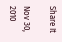Share It

Nov 30, 2010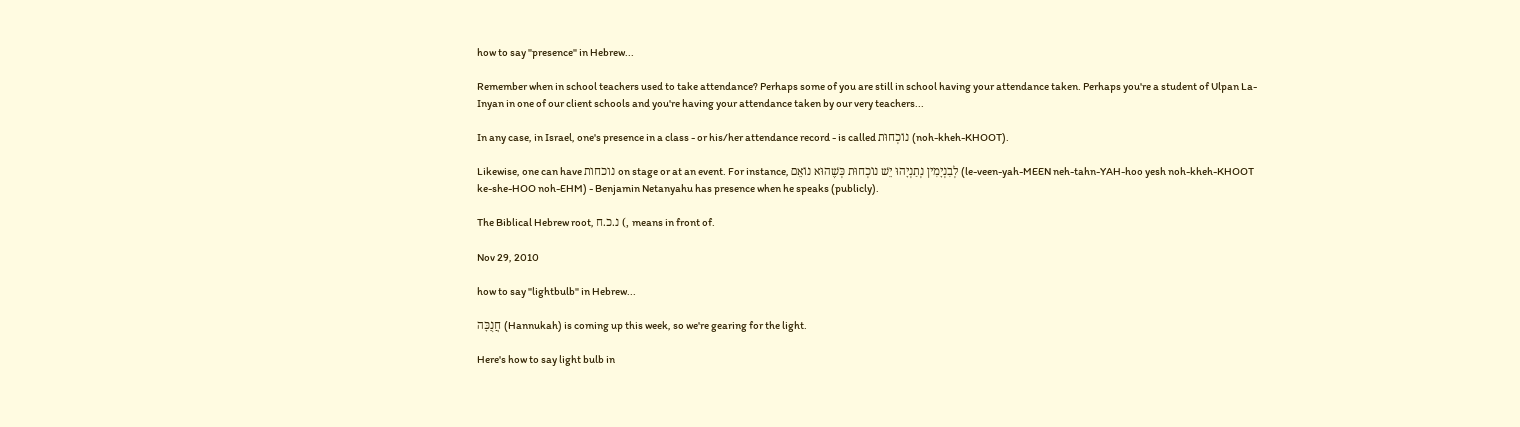how to say "presence" in Hebrew...

Remember when in school teachers used to take attendance? Perhaps some of you are still in school having your attendance taken. Perhaps you're a student of Ulpan La-Inyan in one of our client schools and you're having your attendance taken by our very teachers...

In any case, in Israel, one's presence in a class - or his/her attendance record - is called נוֹכְחוּת (noh-kheh-KHOOT).

Likewise, one can have נוכחות on stage or at an event. For instance, לְבִנְיָמִין נְתַנְיָהוּ יֵשׁ נוֹכְחוּת כְּשֶׁהוּא נוֹאֵם (le-veen-yah-MEEN neh-tahn-YAH-hoo yesh noh-kheh-KHOOT ke-she-HOO noh-EHM) - Benjamin Netanyahu has presence when he speaks (publicly).

The Biblical Hebrew root, נ.כ.ח (, means in front of.

Nov 29, 2010

how to say "lightbulb" in Hebrew...

חֲנֻכָּה (Hannukah) is coming up this week, so we're gearing for the light.

Here's how to say light bulb in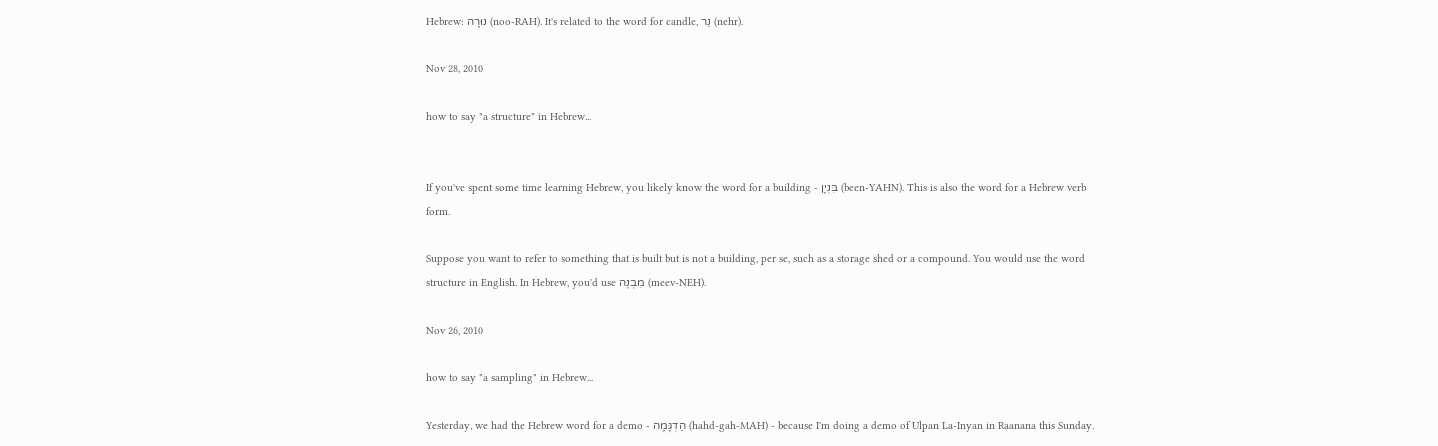Hebrew: נוּרָה (noo-RAH). It's related to the word for candle, נֵר (nehr).

Nov 28, 2010

how to say "a structure" in Hebrew...


If you've spent some time learning Hebrew, you likely know the word for a building - בִּנְיָן (been-YAHN). This is also the word for a Hebrew verb form.

Suppose you want to refer to something that is built but is not a building, per se, such as a storage shed or a compound. You would use the word structure in English. In Hebrew, you'd use מִבְנֶה (meev-NEH).

Nov 26, 2010

how to say "a sampling" in Hebrew...

Yesterday, we had the Hebrew word for a demo - הַדְגָּמָה (hahd-gah-MAH) - because I'm doing a demo of Ulpan La-Inyan in Raanana this Sunday.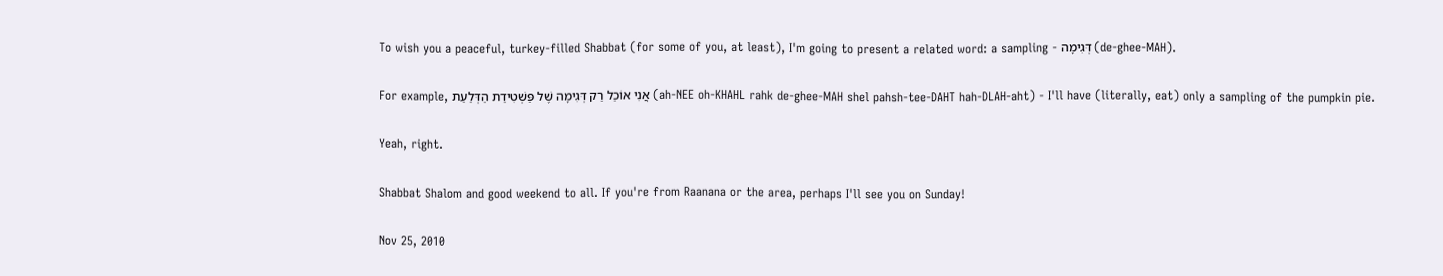To wish you a peaceful, turkey-filled Shabbat (for some of you, at least), I'm going to present a related word: a sampling - דְּגִימָה (de-ghee-MAH).

For example, אֲנִי אוֹכַל רַק דְּגִימָה שֶׁל פַּשְׁטִידַת הַדְּלַעַת (ah-NEE oh-KHAHL rahk de-ghee-MAH shel pahsh-tee-DAHT hah-DLAH-aht) - I'll have (literally, eat) only a sampling of the pumpkin pie.

Yeah, right.

Shabbat Shalom and good weekend to all. If you're from Raanana or the area, perhaps I'll see you on Sunday!

Nov 25, 2010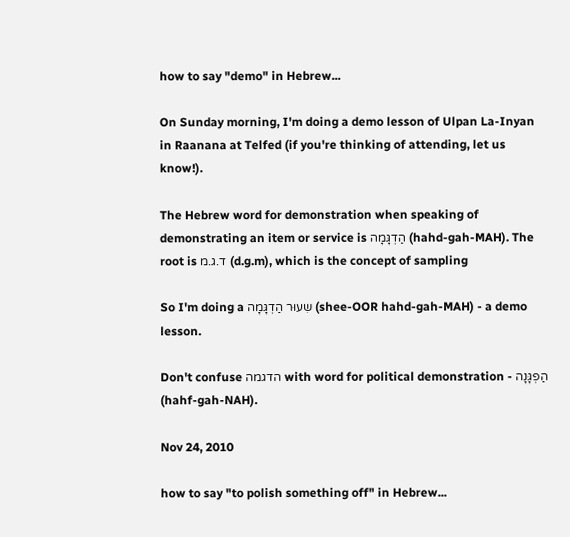how to say "demo" in Hebrew...

On Sunday morning, I'm doing a demo lesson of Ulpan La-Inyan in Raanana at Telfed (if you're thinking of attending, let us know!).

The Hebrew word for demonstration when speaking of demonstrating an item or service is הַדְגָּמָה (hahd-gah-MAH). The root is ד.ג.מ (d.g.m), which is the concept of sampling

So I'm doing a שִעוּר הַדְגָּמָה (shee-OOR hahd-gah-MAH) - a demo lesson.

Don't confuse הדגמה with word for political demonstration - הַפְגָּנָה (hahf-gah-NAH).

Nov 24, 2010

how to say "to polish something off" in Hebrew...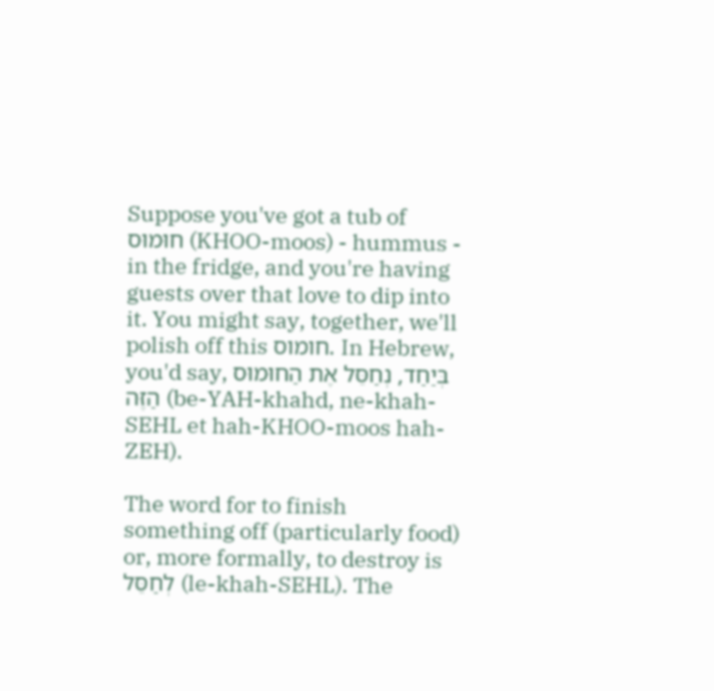Suppose you've got a tub of חוּמוּס (KHOO-moos) - hummus - in the fridge, and you're having guests over that love to dip into it. You might say, together, we'll polish off this חומוס. In Hebrew, you'd say, בְּיַחַד, נְחַסֵּל אֶת הַחוּמוּס הַזֶּה (be-YAH-khahd, ne-khah-SEHL et hah-KHOO-moos hah-ZEH).

The word for to finish something off (particularly food) or, more formally, to destroy is לְחַסֵּל (le-khah-SEHL). The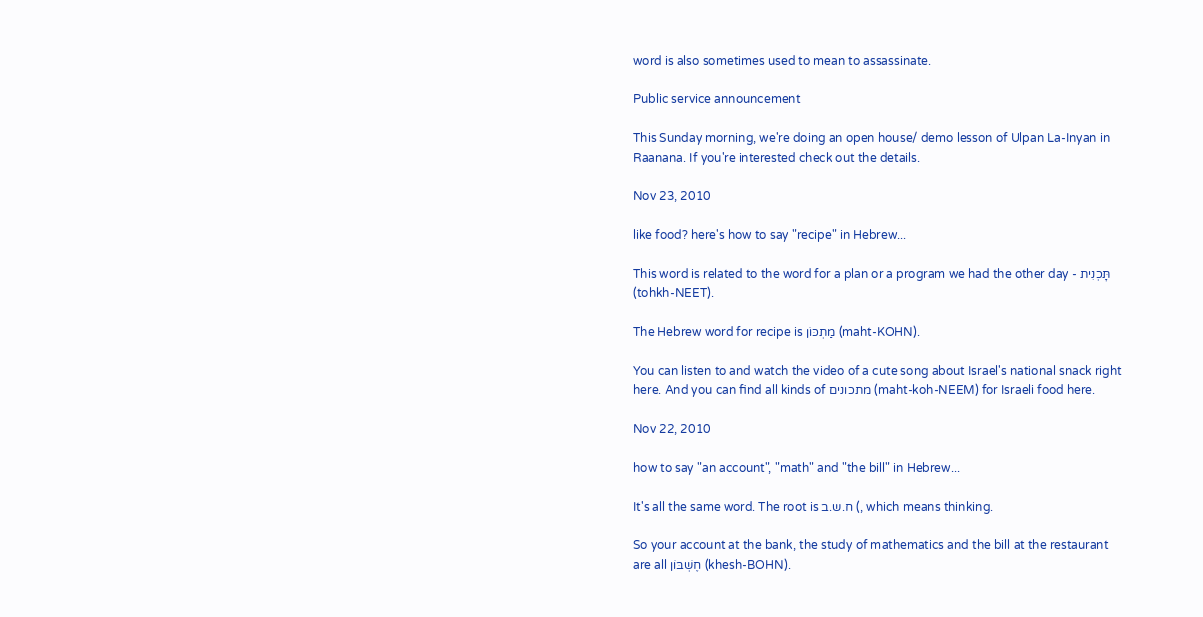word is also sometimes used to mean to assassinate.

Public service announcement

This Sunday morning, we're doing an open house/ demo lesson of Ulpan La-Inyan in Raanana. If you're interested check out the details.

Nov 23, 2010

like food? here's how to say "recipe" in Hebrew...

This word is related to the word for a plan or a program we had the other day - תָּכְנִית (tohkh-NEET).

The Hebrew word for recipe is מַתְכּוֹן (maht-KOHN).

You can listen to and watch the video of a cute song about Israel's national snack right here. And you can find all kinds of מתכונים (maht-koh-NEEM) for Israeli food here.

Nov 22, 2010

how to say "an account", "math" and "the bill" in Hebrew...

It's all the same word. The root is ח.ש.ב (, which means thinking.

So your account at the bank, the study of mathematics and the bill at the restaurant are all חֶשְׁבּוֹן (khesh-BOHN).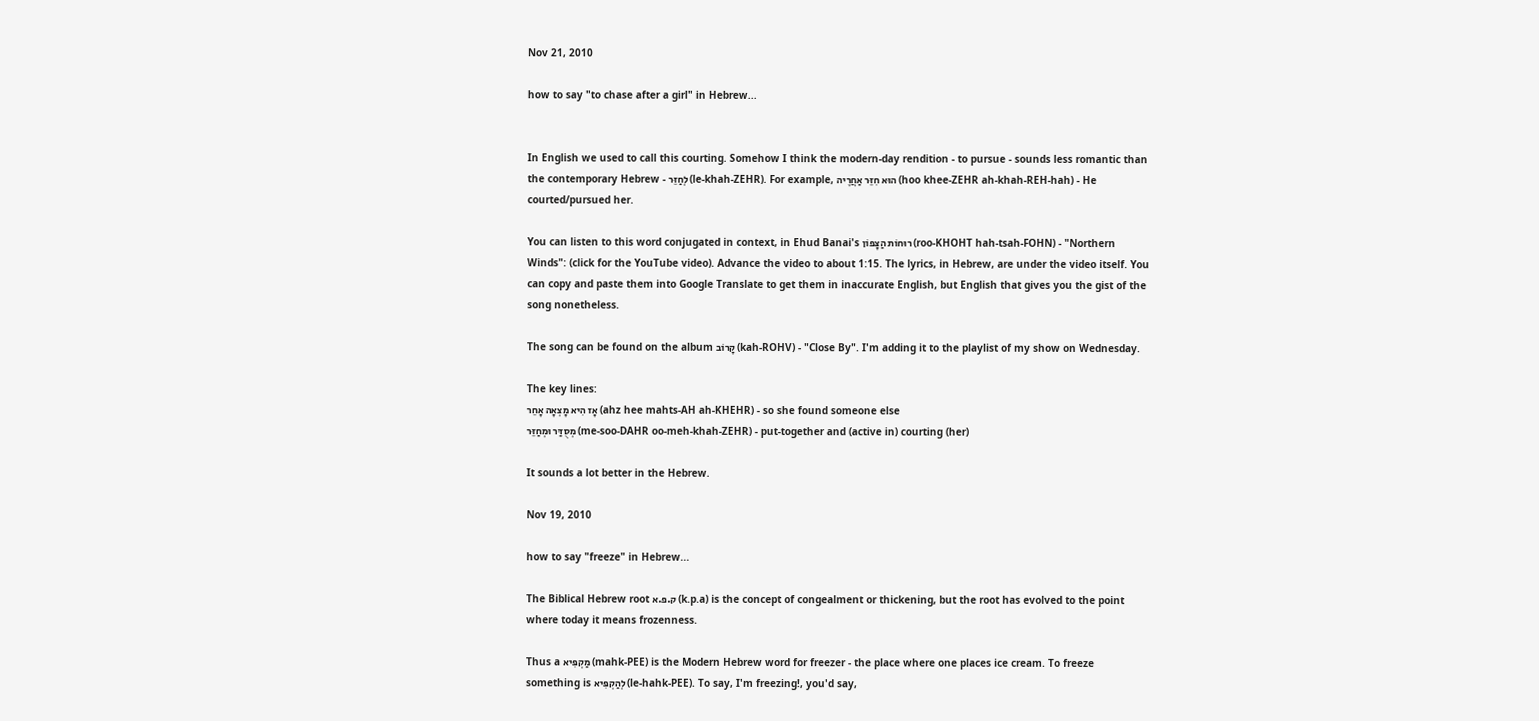Nov 21, 2010

how to say "to chase after a girl" in Hebrew...


In English we used to call this courting. Somehow I think the modern-day rendition - to pursue - sounds less romantic than the contemporary Hebrew - לְחַזֵּר (le-khah-ZEHR). For example, הוּא חִזֵּר אַחֲרֶיה (hoo khee-ZEHR ah-khah-REH-hah) - He courted/pursued her.

You can listen to this word conjugated in context, in Ehud Banai's רוּחוֹת הַצָּפוֹן (roo-KHOHT hah-tsah-FOHN) - "Northern Winds": (click for the YouTube video). Advance the video to about 1:15. The lyrics, in Hebrew, are under the video itself. You can copy and paste them into Google Translate to get them in inaccurate English, but English that gives you the gist of the song nonetheless.

The song can be found on the album קָרוֹב (kah-ROHV) - "Close By". I'm adding it to the playlist of my show on Wednesday.

The key lines:
אָז הִיא מָצְאָה אָחֵר (ahz hee mahts-AH ah-KHEHR) - so she found someone else
מְסֻדַּר וּמְחַזֵּר (me-soo-DAHR oo-meh-khah-ZEHR) - put-together and (active in) courting (her)

It sounds a lot better in the Hebrew.

Nov 19, 2010

how to say "freeze" in Hebrew...

The Biblical Hebrew root ק.פ.א (k.p.a) is the concept of congealment or thickening, but the root has evolved to the point where today it means frozenness.

Thus a מַקְפִּיא (mahk-PEE) is the Modern Hebrew word for freezer - the place where one places ice cream. To freeze something is לְהַקְפִּיא (le-hahk-PEE). To say, I'm freezing!, you'd say,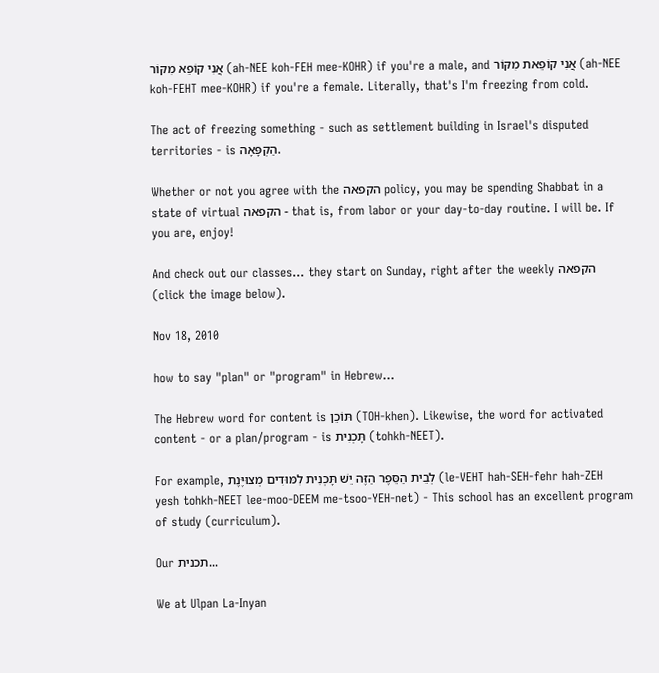אֲנִי קוֹפֵא מִקּוֹר (ah-NEE koh-FEH mee-KOHR) if you're a male, and אֲנִי קוֹפֵאת מִקּוֹר (ah-NEE koh-FEHT mee-KOHR) if you're a female. Literally, that's I'm freezing from cold.

The act of freezing something - such as settlement building in Israel's disputed territories - is הַקְפָּאָה.

Whether or not you agree with the הקפאה policy, you may be spending Shabbat in a state of virtual הקפאה - that is, from labor or your day-to-day routine. I will be. If you are, enjoy!

And check out our classes... they start on Sunday, right after the weekly הקפאה (click the image below).

Nov 18, 2010

how to say "plan" or "program" in Hebrew...

The Hebrew word for content is תּוֹכֵן (TOH-khen). Likewise, the word for activated content - or a plan/program - is תָּכְנִית (tohkh-NEET).

For example, לְבֵית הַסֵּפֶר הַזֶּה יֵשׁ תָּכְנִית לִמּוּדִים מְצוּיֶּנֶת (le-VEHT hah-SEH-fehr hah-ZEH yesh tohkh-NEET lee-moo-DEEM me-tsoo-YEH-net) - This school has an excellent program of study (curriculum).

Our תכנית...

We at Ulpan La-Inyan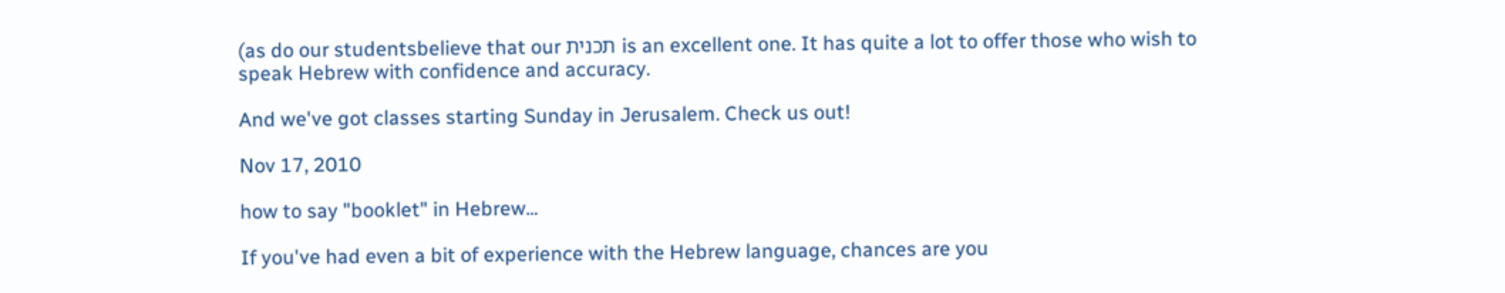(as do our studentsbelieve that our תכנית is an excellent one. It has quite a lot to offer those who wish to speak Hebrew with confidence and accuracy.

And we've got classes starting Sunday in Jerusalem. Check us out!

Nov 17, 2010

how to say "booklet" in Hebrew...

If you've had even a bit of experience with the Hebrew language, chances are you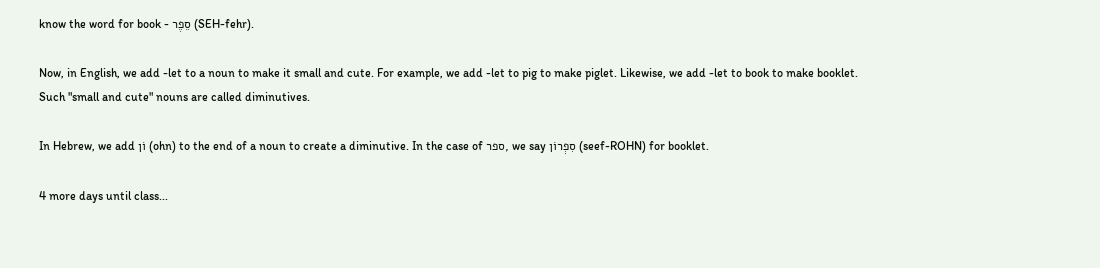know the word for book - סֵפֶר (SEH-fehr).

Now, in English, we add -let to a noun to make it small and cute. For example, we add -let to pig to make piglet. Likewise, we add -let to book to make booklet. Such "small and cute" nouns are called diminutives.

In Hebrew, we add וֹן (ohn) to the end of a noun to create a diminutive. In the case of ספר, we say סִפְרוֹן (seef-ROHN) for booklet.

4 more days until class...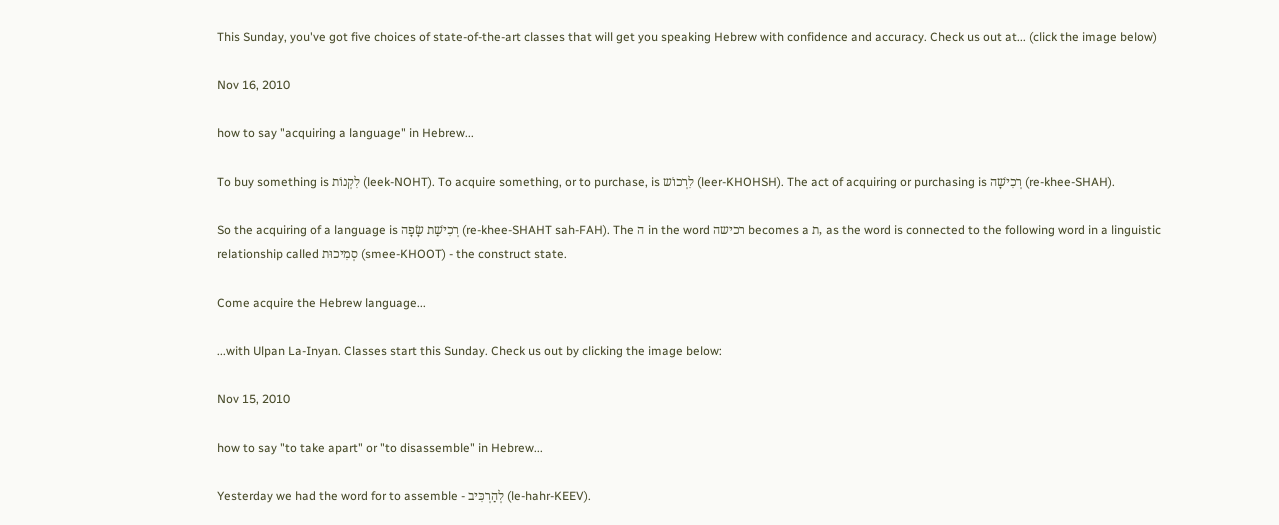This Sunday, you've got five choices of state-of-the-art classes that will get you speaking Hebrew with confidence and accuracy. Check us out at... (click the image below)

Nov 16, 2010

how to say "acquiring a language" in Hebrew...

To buy something is לִקְנוֹת (leek-NOHT). To acquire something, or to purchase, is לִרְכוֹש (leer-KHOHSH). The act of acquiring or purchasing is רְכִישָׁה (re-khee-SHAH).

So the acquiring of a language is רְכִישַׁת שָׂפָה (re-khee-SHAHT sah-FAH). The ה in the word רכישה becomes a ת, as the word is connected to the following word in a linguistic relationship called סְמִיכוּת (smee-KHOOT) - the construct state.

Come acquire the Hebrew language...

...with Ulpan La-Inyan. Classes start this Sunday. Check us out by clicking the image below:

Nov 15, 2010

how to say "to take apart" or "to disassemble" in Hebrew...

Yesterday we had the word for to assemble - לְהַרְכִּיב (le-hahr-KEEV).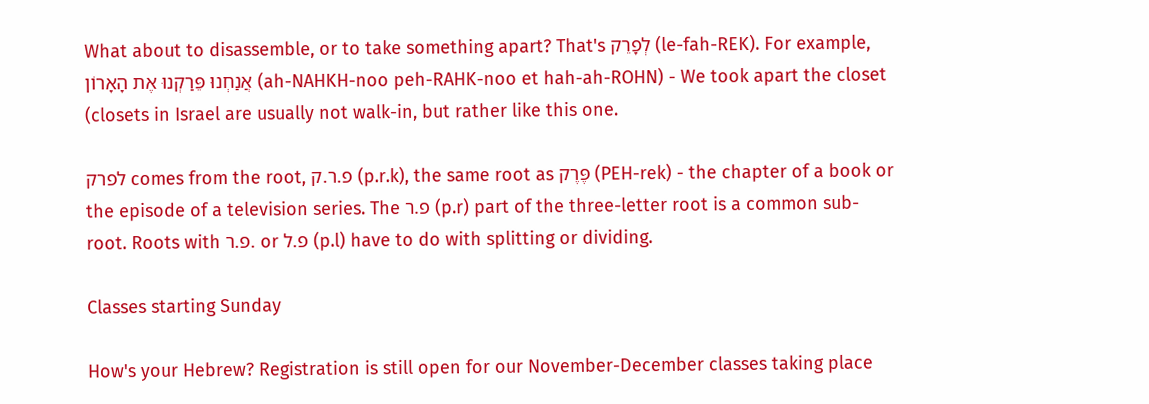What about to disassemble, or to take something apart? That's לְפָרֵק (le-fah-REK). For example, אֲנַחְנוּ פֵּרַקְנוּ אֶת הָאָרוֹן (ah-NAHKH-noo peh-RAHK-noo et hah-ah-ROHN) - We took apart the closet (closets in Israel are usually not walk-in, but rather like this one.

לפרק comes from the root, פ.ר.ק (p.r.k), the same root as פֶּרֶק (PEH-rek) - the chapter of a book or the episode of a television series. The פ.ר (p.r) part of the three-letter root is a common sub-root. Roots with פ.ר. or פ.ל (p.l) have to do with splitting or dividing.

Classes starting Sunday

How's your Hebrew? Registration is still open for our November-December classes taking place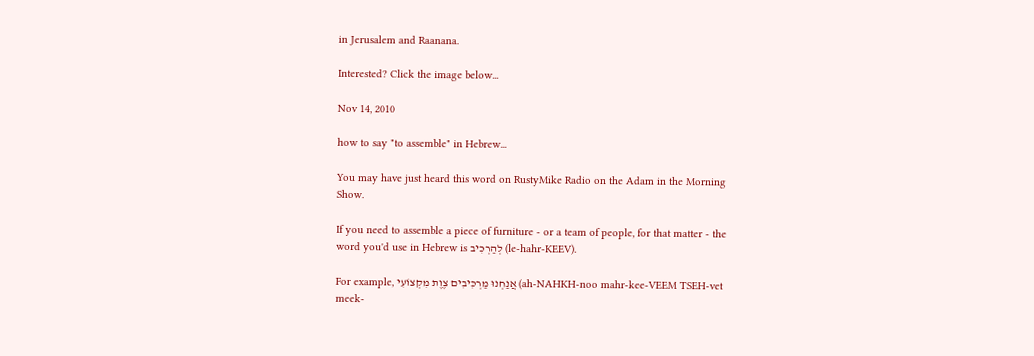in Jerusalem and Raanana.

Interested? Click the image below...

Nov 14, 2010

how to say "to assemble" in Hebrew...

You may have just heard this word on RustyMike Radio on the Adam in the Morning Show.

If you need to assemble a piece of furniture - or a team of people, for that matter - the word you'd use in Hebrew is לְהַרְכִּיב (le-hahr-KEEV).

For example, אֲנַחְנוּ מַרְכִּיבִים צֶוֶת מִקְצוֹעִי (ah-NAHKH-noo mahr-kee-VEEM TSEH-vet meek-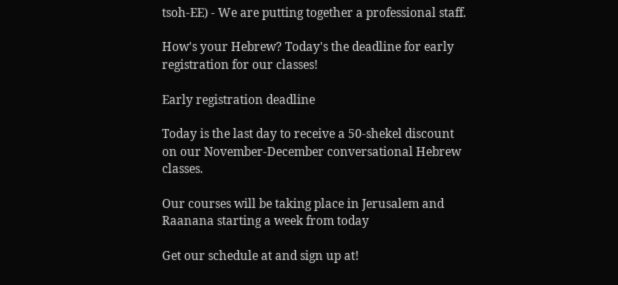tsoh-EE) - We are putting together a professional staff.

How's your Hebrew? Today's the deadline for early registration for our classes!

Early registration deadline

Today is the last day to receive a 50-shekel discount on our November-December conversational Hebrew classes.

Our courses will be taking place in Jerusalem and Raanana starting a week from today

Get our schedule at and sign up at!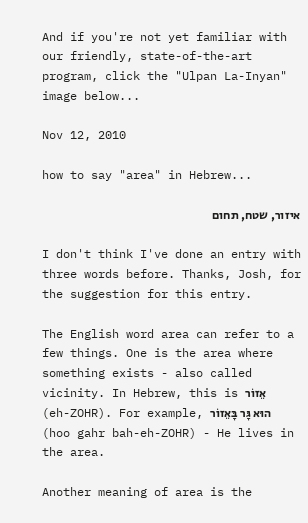And if you're not yet familiar with our friendly, state-of-the-art program, click the "Ulpan La-Inyan" image below...

Nov 12, 2010

how to say "area" in Hebrew...

איזור, שטח, תחום

I don't think I've done an entry with three words before. Thanks, Josh, for the suggestion for this entry.

The English word area can refer to a few things. One is the area where something exists - also called vicinity. In Hebrew, this is אֵזוֹר (eh-ZOHR). For example, הוּא גָּר בָּאֵזוֹר (hoo gahr bah-eh-ZOHR) - He lives in the area.

Another meaning of area is the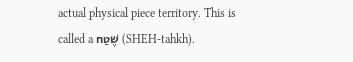actual physical piece territory. This is called a שֶׁטַח (SHEH-tahkh).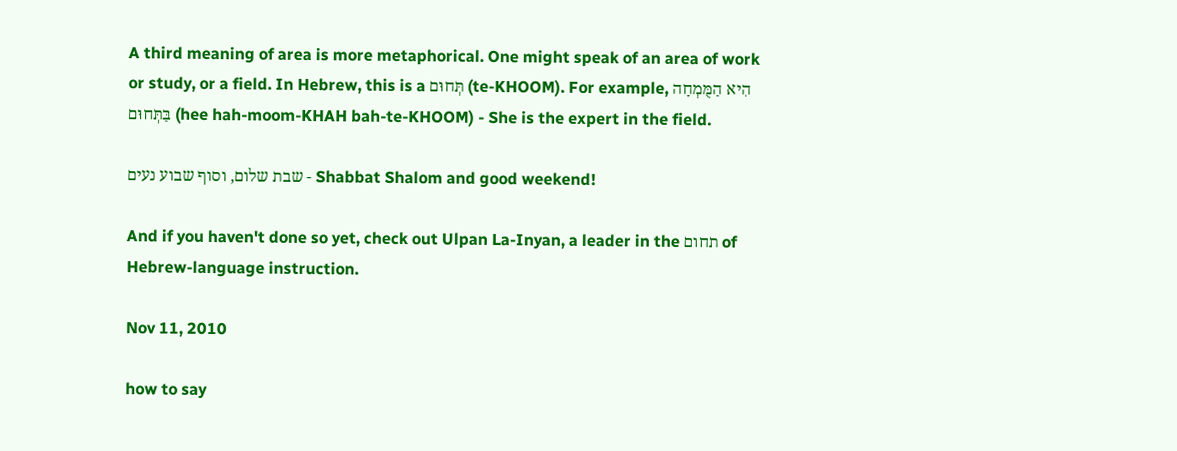A third meaning of area is more metaphorical. One might speak of an area of work or study, or a field. In Hebrew, this is a תְּחוּם (te-KHOOM). For example, הִיא הַמֻּמְחָה בַּתְּחוּם (hee hah-moom-KHAH bah-te-KHOOM) - She is the expert in the field.

שבת שלום, וסוף שבוע נעים - Shabbat Shalom and good weekend!

And if you haven't done so yet, check out Ulpan La-Inyan, a leader in the תחום of Hebrew-language instruction.

Nov 11, 2010

how to say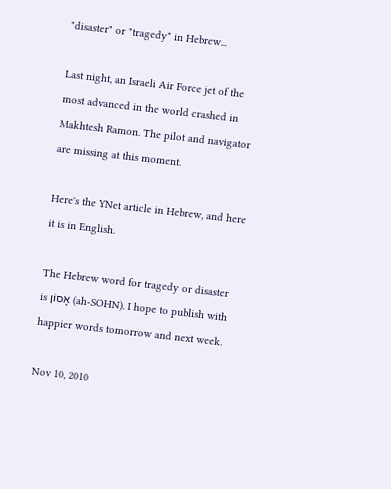"disaster" or "tragedy" in Hebrew...

Last night, an Israeli Air Force jet of the most advanced in the world crashed in Makhtesh Ramon. The pilot and navigator are missing at this moment.

Here's the YNet article in Hebrew, and here it is in English.

The Hebrew word for tragedy or disaster is אָסוֹן (ah-SOHN). I hope to publish with happier words tomorrow and next week.

Nov 10, 2010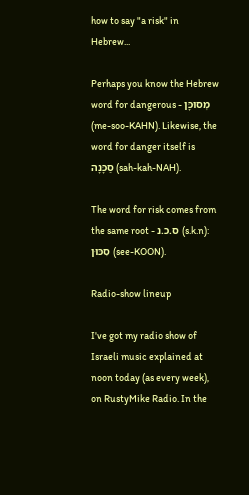how to say "a risk" in Hebrew...

Perhaps you know the Hebrew word for dangerous - מְסוּכָּן (me-soo-KAHN). Likewise, the word for danger itself is סַכָּנָה (sah-kah-NAH).

The word for risk comes from the same root - ס.כ.נ (s.k.n): סִכּוּן (see-KOON).

Radio-show lineup

I've got my radio show of Israeli music explained at noon today (as every week), on RustyMike Radio. In the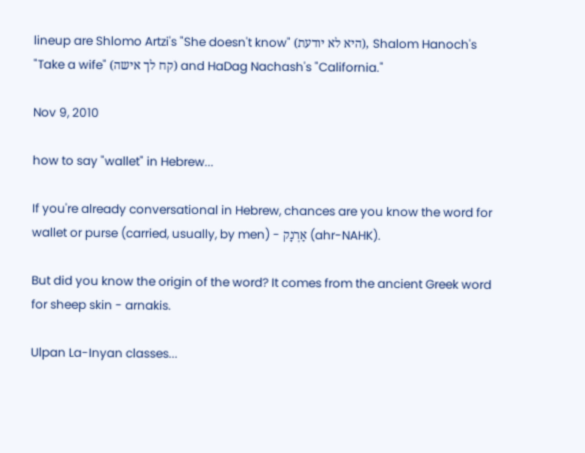lineup are Shlomo Artzi's "She doesn't know" (היא לא יודעת), Shalom Hanoch's "Take a wife" (קח לך אישה) and HaDag Nachash's "California."

Nov 9, 2010

how to say "wallet" in Hebrew...

If you're already conversational in Hebrew, chances are you know the word for wallet or purse (carried, usually, by men) - אַרְנָק (ahr-NAHK).

But did you know the origin of the word? It comes from the ancient Greek word for sheep skin - arnakis.

Ulpan La-Inyan classes...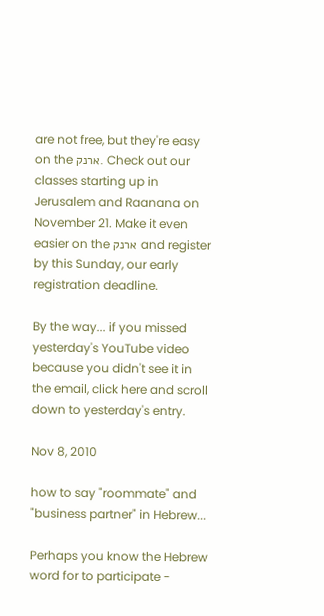are not free, but they're easy on the ארנק. Check out our classes starting up in Jerusalem and Raanana on November 21. Make it even easier on the ארנק and register by this Sunday, our early registration deadline.

By the way... if you missed yesterday's YouTube video because you didn't see it in the email, click here and scroll down to yesterday's entry.

Nov 8, 2010

how to say "roommate" and "business partner" in Hebrew...

Perhaps you know the Hebrew word for to participate -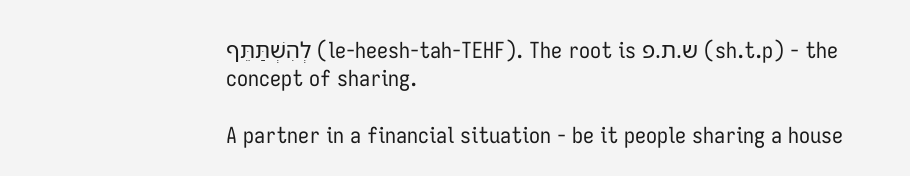לְהִשְׁתַּתֵּף (le-heesh-tah-TEHF). The root is ש.ת.פ (sh.t.p) - the concept of sharing.

A partner in a financial situation - be it people sharing a house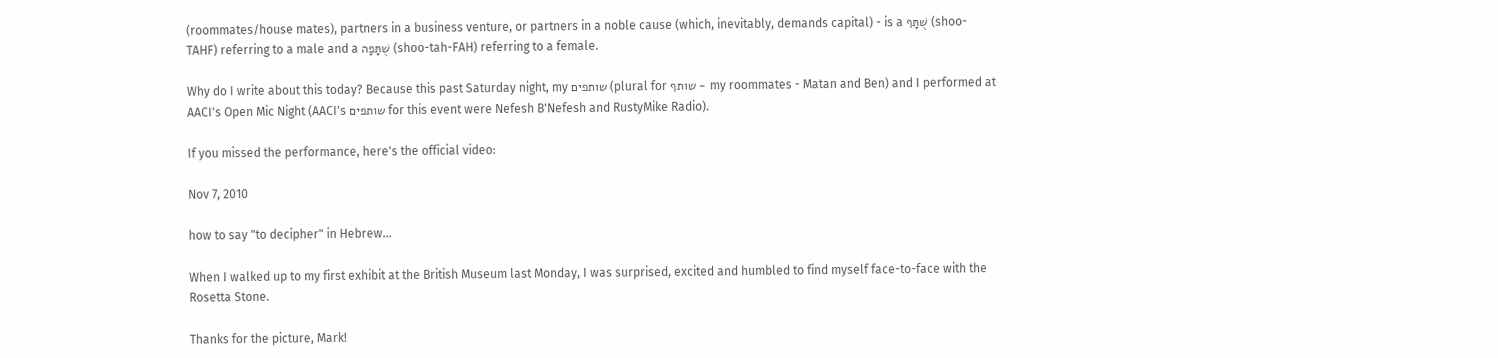(roommates/house mates), partners in a business venture, or partners in a noble cause (which, inevitably, demands capital) - is a שֻׁתָּף (shoo-TAHF) referring to a male and a שֻׁתָּפָה (shoo-tah-FAH) referring to a female.

Why do I write about this today? Because this past Saturday night, my שותפים (plural for שותף - my roommates - Matan and Ben) and I performed at AACI's Open Mic Night (AACI's שותפים for this event were Nefesh B'Nefesh and RustyMike Radio).

If you missed the performance, here's the official video:

Nov 7, 2010

how to say "to decipher" in Hebrew...

When I walked up to my first exhibit at the British Museum last Monday, I was surprised, excited and humbled to find myself face-to-face with the Rosetta Stone.

Thanks for the picture, Mark!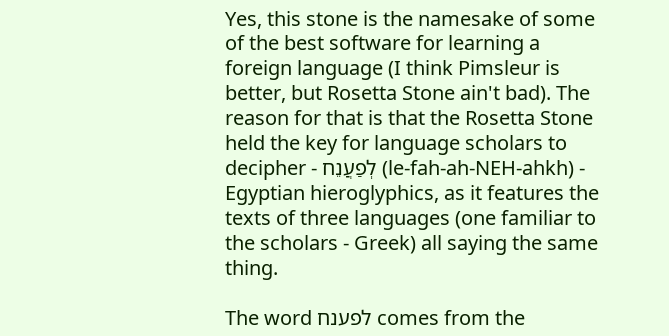Yes, this stone is the namesake of some of the best software for learning a foreign language (I think Pimsleur is better, but Rosetta Stone ain't bad). The reason for that is that the Rosetta Stone held the key for language scholars to decipher - לְפַעֲנֵח (le-fah-ah-NEH-ahkh) - Egyptian hieroglyphics, as it features the texts of three languages (one familiar to the scholars - Greek) all saying the same thing.

The word לפענח comes from the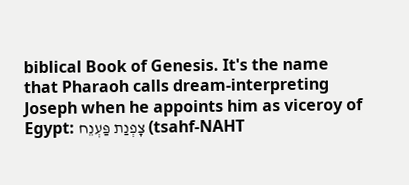biblical Book of Genesis. It's the name that Pharaoh calls dream-interpreting Joseph when he appoints him as viceroy of Egypt: צָפְנַת פַּעְנֵח (tsahf-NAHT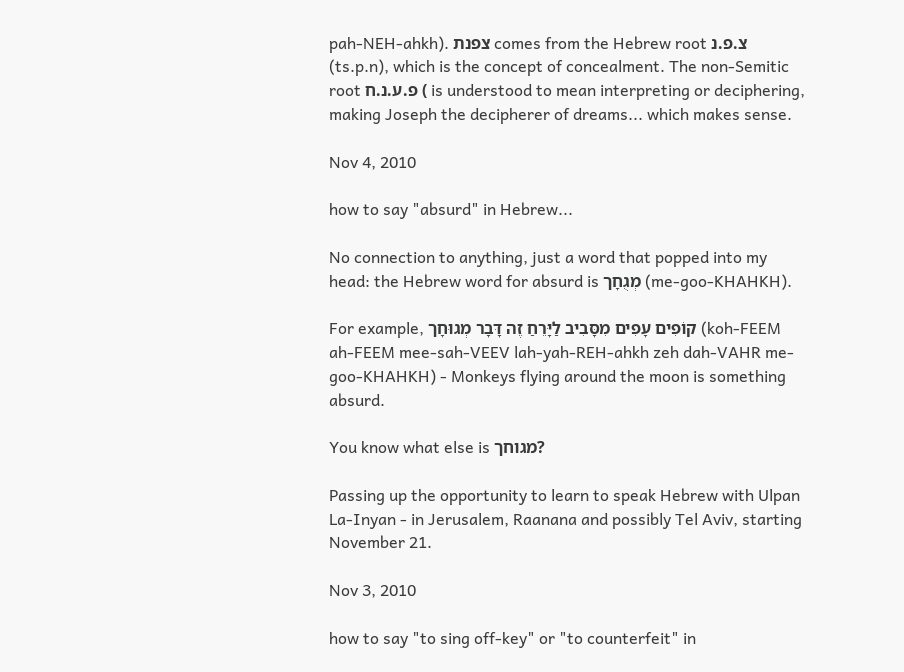pah-NEH-ahkh). צפנת comes from the Hebrew root צ.פ.נ (ts.p.n), which is the concept of concealment. The non-Semitic root פ.ע.נ.ח ( is understood to mean interpreting or deciphering, making Joseph the decipherer of dreams... which makes sense.

Nov 4, 2010

how to say "absurd" in Hebrew...

No connection to anything, just a word that popped into my head: the Hebrew word for absurd is מְגֻחָך (me-goo-KHAHKH).

For example, קוֹפִים עָפִים מִסָּבִיב לַיָּרֵחַ זֶה דָּבָר מְגוּחָך (koh-FEEM ah-FEEM mee-sah-VEEV lah-yah-REH-ahkh zeh dah-VAHR me-goo-KHAHKH) - Monkeys flying around the moon is something absurd.

You know what else is מגוחך?

Passing up the opportunity to learn to speak Hebrew with Ulpan La-Inyan - in Jerusalem, Raanana and possibly Tel Aviv, starting November 21.

Nov 3, 2010

how to say "to sing off-key" or "to counterfeit" in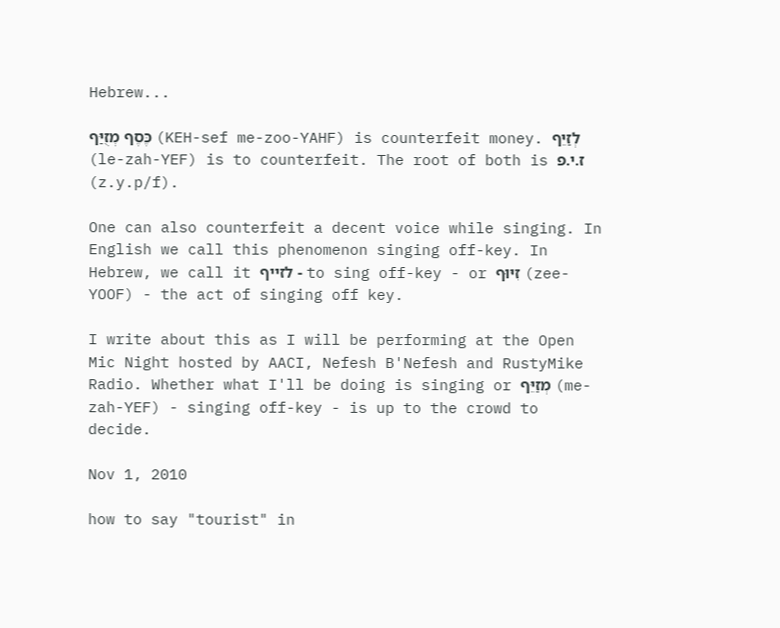Hebrew...

כֶּסֶף מְזֻיַּף (KEH-sef me-zoo-YAHF) is counterfeit money. לְזַיֵּף (le-zah-YEF) is to counterfeit. The root of both is ז.י.פ (z.y.p/f).

One can also counterfeit a decent voice while singing. In English we call this phenomenon singing off-key. In Hebrew, we call it לזייף - to sing off-key - or זִיּוּף (zee-YOOF) - the act of singing off key.

I write about this as I will be performing at the Open Mic Night hosted by AACI, Nefesh B'Nefesh and RustyMike Radio. Whether what I'll be doing is singing or מְזַיֵּף (me-zah-YEF) - singing off-key - is up to the crowd to decide.

Nov 1, 2010

how to say "tourist" in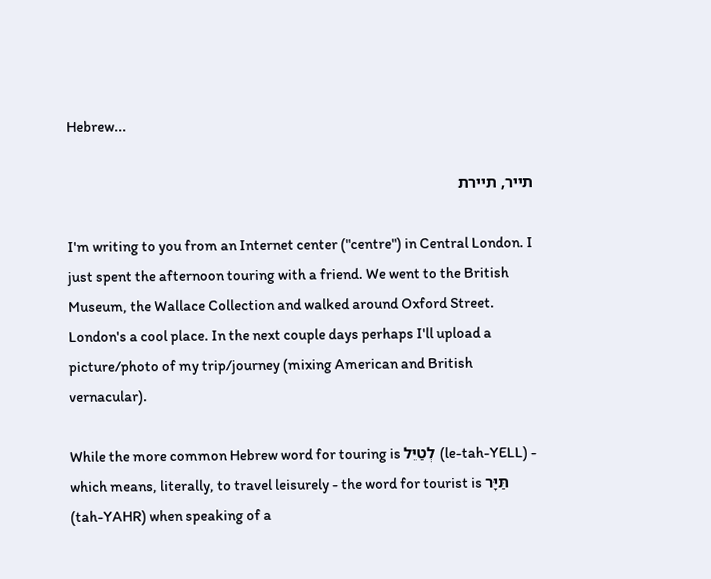Hebrew...

תייר, תיירת

I'm writing to you from an Internet center ("centre") in Central London. I just spent the afternoon touring with a friend. We went to the British Museum, the Wallace Collection and walked around Oxford Street. London's a cool place. In the next couple days perhaps I'll upload a picture/photo of my trip/journey (mixing American and British vernacular).

While the more common Hebrew word for touring is לְטַיֵּל (le-tah-YELL) - which means, literally, to travel leisurely - the word for tourist is תַּיָּר (tah-YAHR) when speaking of a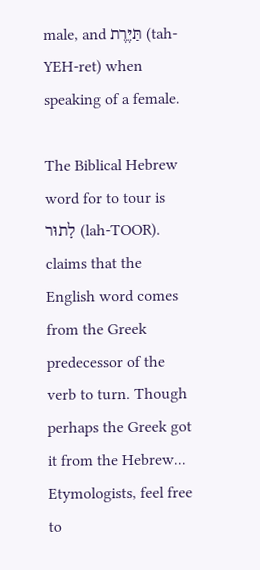male, and תַּיֶּרֶת (tah-YEH-ret) when speaking of a female.

The Biblical Hebrew word for to tour is לָתוּר (lah-TOOR). claims that the English word comes from the Greek predecessor of the verb to turn. Though perhaps the Greek got it from the Hebrew... Etymologists, feel free to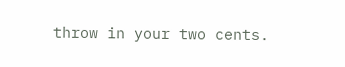throw in your two cents.